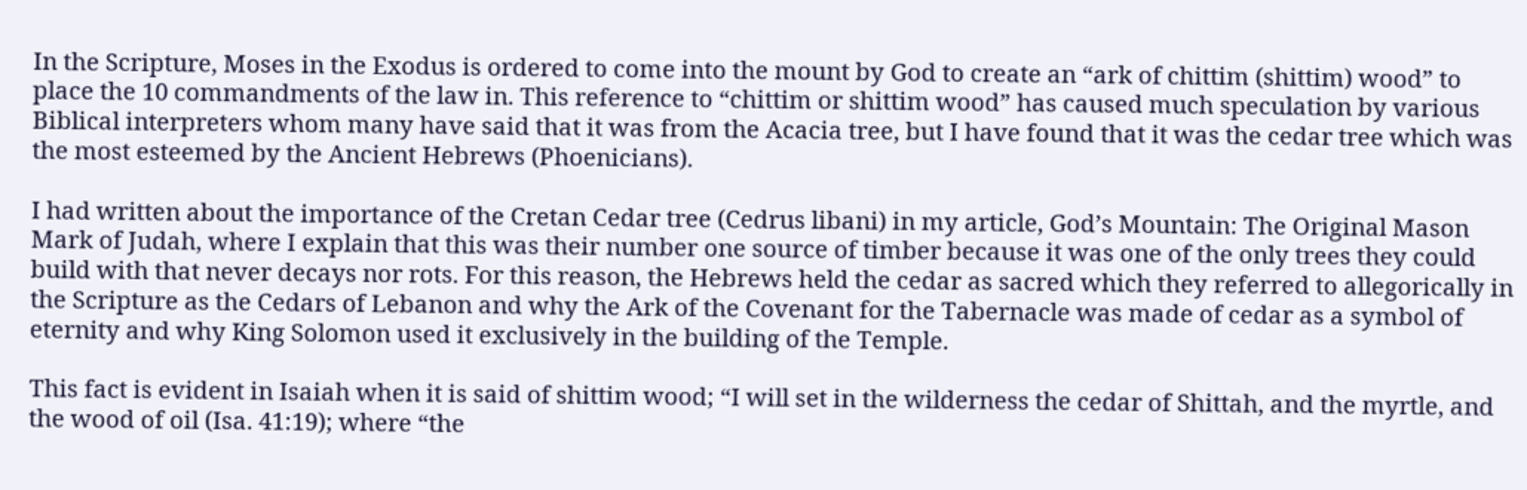In the Scripture, Moses in the Exodus is ordered to come into the mount by God to create an “ark of chittim (shittim) wood” to place the 10 commandments of the law in. This reference to “chittim or shittim wood” has caused much speculation by various Biblical interpreters whom many have said that it was from the Acacia tree, but I have found that it was the cedar tree which was the most esteemed by the Ancient Hebrews (Phoenicians).

I had written about the importance of the Cretan Cedar tree (Cedrus libani) in my article, God’s Mountain: The Original Mason Mark of Judah, where I explain that this was their number one source of timber because it was one of the only trees they could build with that never decays nor rots. For this reason, the Hebrews held the cedar as sacred which they referred to allegorically in the Scripture as the Cedars of Lebanon and why the Ark of the Covenant for the Tabernacle was made of cedar as a symbol of eternity and why King Solomon used it exclusively in the building of the Temple.

This fact is evident in Isaiah when it is said of shittim wood; “I will set in the wilderness the cedar of Shittah, and the myrtle, and the wood of oil (Isa. 41:19); where “the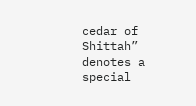cedar of Shittah” denotes a special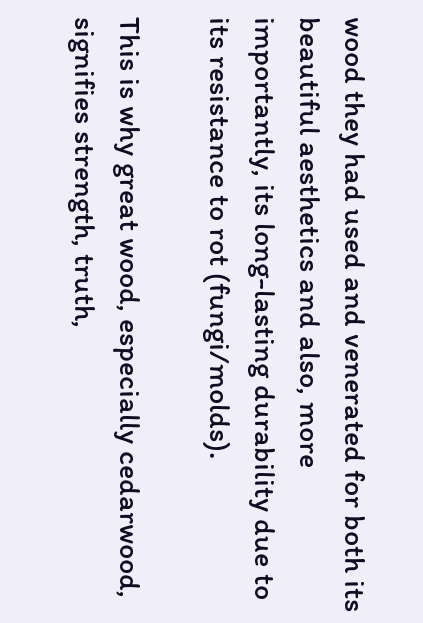wood they had used and venerated for both its beautiful aesthetics and also, more importantly, its long-lasting durability due to its resistance to rot (fungi/molds).

This is why great wood, especially cedarwood, signifies strength, truth,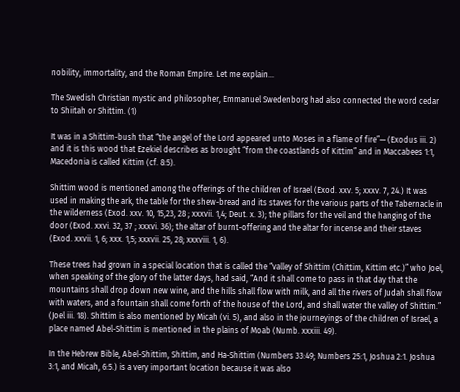nobility, immortality, and the Roman Empire. Let me explain…

The Swedish Christian mystic and philosopher, Emmanuel Swedenborg had also connected the word cedar to Shiitah or Shittim. (1)

It was in a Shittim-bush that “the angel of the Lord appeared unto Moses in a flame of fire”— (Exodus iii. 2) and it is this wood that Ezekiel describes as brought “from the coastlands of Kittim” and in Maccabees 1:1, Macedonia is called Kittim (cf. 8:5).

Shittim wood is mentioned among the offerings of the children of Israel (Exod. xxv. 5; xxxv. 7, 24.) It was used in making the ark, the table for the shew-bread and its staves for the various parts of the Tabernacle in the wilderness (Exod. xxv. 10, 15,23, 28 ; xxxvii. 1,4; Deut. x. 3); the pillars for the veil and the hanging of the door (Exod. xxvi. 32, 37 ; xxxvi. 36); the altar of burnt-offering and the altar for incense and their staves (Exod. xxvii. 1, 6; xxx. 1,5; xxxvii. 25, 28; xxxviii. 1, 6).

These trees had grown in a special location that is called the “valley of Shittim (Chittim, Kittim etc.)” who Joel, when speaking of the glory of the latter days, had said, “And it shall come to pass in that day that the mountains shall drop down new wine, and the hills shall flow with milk, and all the rivers of Judah shall flow with waters, and a fountain shall come forth of the house of the Lord, and shall water the valley of Shittim.” (Joel iii. 18). Shittim is also mentioned by Micah (vi. 5), and also in the journeyings of the children of Israel, a place named Abel-Shittim is mentioned in the plains of Moab (Numb. xxxiii. 49).

In the Hebrew Bible, Abel-Shittim, Shittim, and Ha-Shittim (Numbers 33:49; Numbers 25:1, Joshua 2:1. Joshua 3:1, and Micah, 6:5.) is a very important location because it was also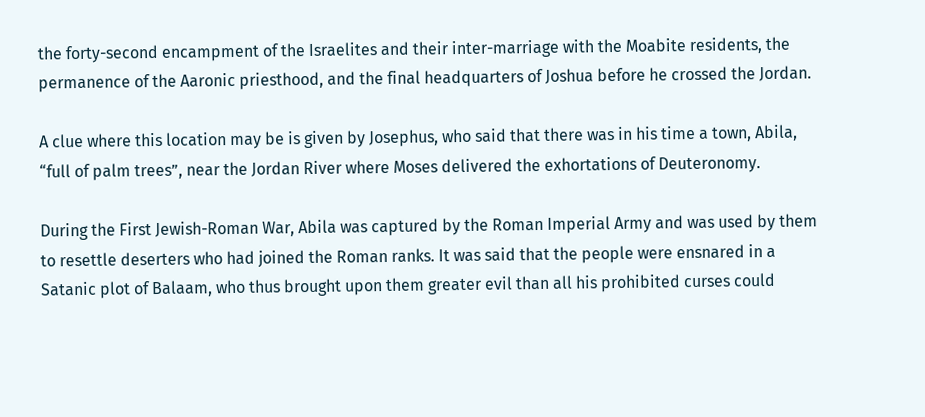the forty-second encampment of the Israelites and their inter-marriage with the Moabite residents, the permanence of the Aaronic priesthood, and the final headquarters of Joshua before he crossed the Jordan.

A clue where this location may be is given by Josephus, who said that there was in his time a town, Abila, “full of palm trees”, near the Jordan River where Moses delivered the exhortations of Deuteronomy.

During the First Jewish-Roman War, Abila was captured by the Roman Imperial Army and was used by them to resettle deserters who had joined the Roman ranks. It was said that the people were ensnared in a Satanic plot of Balaam, who thus brought upon them greater evil than all his prohibited curses could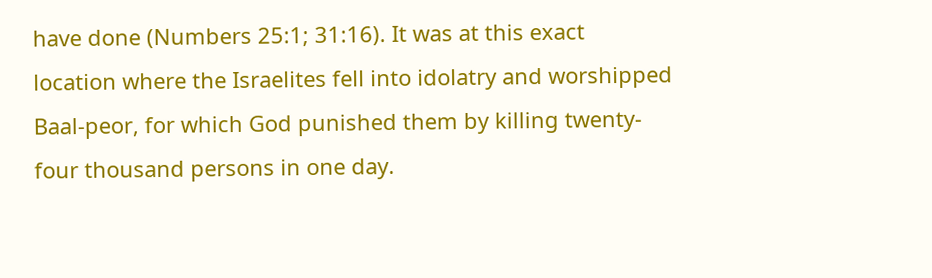have done (Numbers 25:1; 31:16). It was at this exact location where the Israelites fell into idolatry and worshipped Baal-peor, for which God punished them by killing twenty-four thousand persons in one day.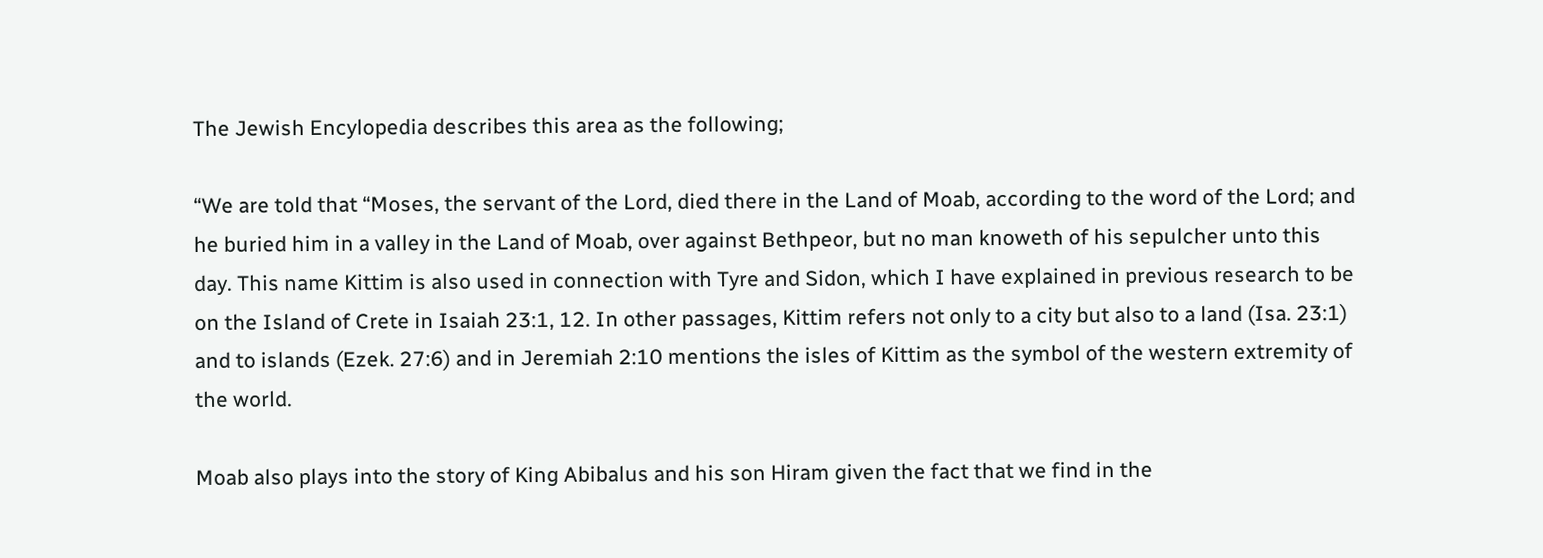The Jewish Encylopedia describes this area as the following;

“We are told that “Moses, the servant of the Lord, died there in the Land of Moab, according to the word of the Lord; and he buried him in a valley in the Land of Moab, over against Bethpeor, but no man knoweth of his sepulcher unto this day. This name Kittim is also used in connection with Tyre and Sidon, which I have explained in previous research to be on the Island of Crete in Isaiah 23:1, 12. In other passages, Kittim refers not only to a city but also to a land (Isa. 23:1) and to islands (Ezek. 27:6) and in Jeremiah 2:10 mentions the isles of Kittim as the symbol of the western extremity of the world.

Moab also plays into the story of King Abibalus and his son Hiram given the fact that we find in the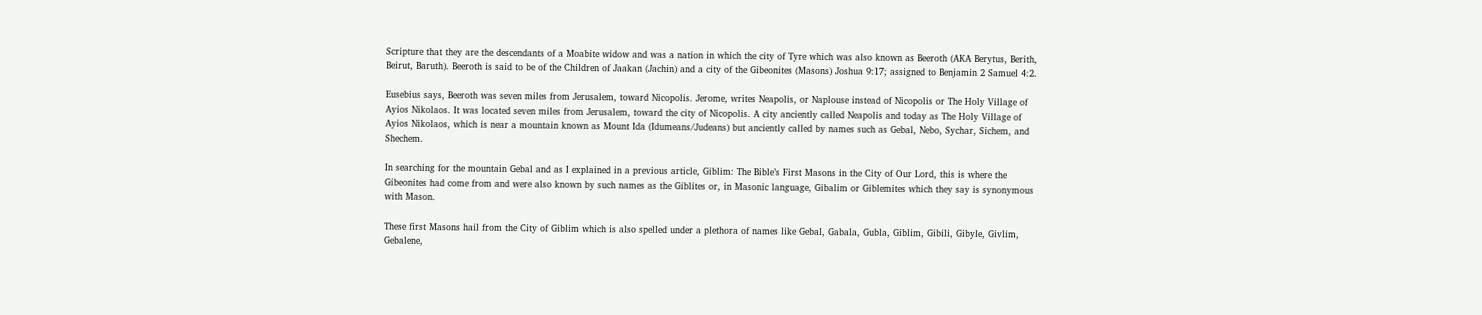Scripture that they are the descendants of a Moabite widow and was a nation in which the city of Tyre which was also known as Beeroth (AKA Berytus, Berith, Beirut, Baruth). Beeroth is said to be of the Children of Jaakan (Jachin) and a city of the Gibeonites (Masons) Joshua 9:17; assigned to Benjamin 2 Samuel 4:2.

Eusebius says, Beeroth was seven miles from Jerusalem, toward Nicopolis. Jerome, writes Neapolis, or Naplouse instead of Nicopolis or The Holy Village of Ayios Nikolaos. It was located seven miles from Jerusalem, toward the city of Nicopolis. A city anciently called Neapolis and today as The Holy Village of Ayios Nikolaos, which is near a mountain known as Mount Ida (Idumeans/Judeans) but anciently called by names such as Gebal, Nebo, Sychar, Sichem, and Shechem.

In searching for the mountain Gebal and as I explained in a previous article, Giblim: The Bible’s First Masons in the City of Our Lord, this is where the Gibeonites had come from and were also known by such names as the Giblites or, in Masonic language, Gibalim or Giblemites which they say is synonymous with Mason.

These first Masons hail from the City of Giblim which is also spelled under a plethora of names like Gebal, Gabala, Gubla, Giblim, Gibili, Gibyle, Givlim, Gebalene,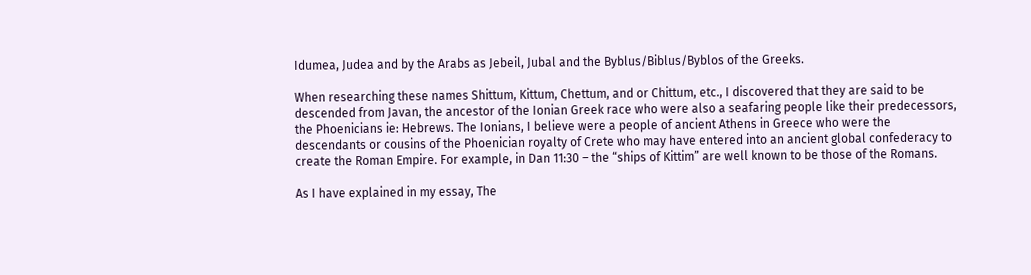Idumea, Judea and by the Arabs as Jebeil, Jubal and the Byblus/Biblus/Byblos of the Greeks.

When researching these names Shittum, Kittum, Chettum, and or Chittum, etc., I discovered that they are said to be descended from Javan, the ancestor of the Ionian Greek race who were also a seafaring people like their predecessors, the Phoenicians ie: Hebrews. The Ionians, I believe were a people of ancient Athens in Greece who were the descendants or cousins of the Phoenician royalty of Crete who may have entered into an ancient global confederacy to create the Roman Empire. For example, in Dan 11:30 – the “ships of Kittim” are well known to be those of the Romans.

As I have explained in my essay, The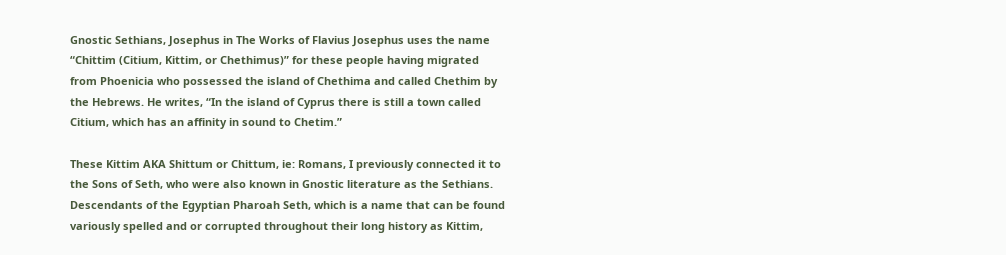Gnostic Sethians, Josephus in The Works of Flavius Josephus uses the name “Chittim (Citium, Kittim, or Chethimus)” for these people having migrated from Phoenicia who possessed the island of Chethima and called Chethim by the Hebrews. He writes, “In the island of Cyprus there is still a town called Citium, which has an affinity in sound to Chetim.”

These Kittim AKA Shittum or Chittum, ie: Romans, I previously connected it to the Sons of Seth, who were also known in Gnostic literature as the Sethians. Descendants of the Egyptian Pharoah Seth, which is a name that can be found variously spelled and or corrupted throughout their long history as Kittim,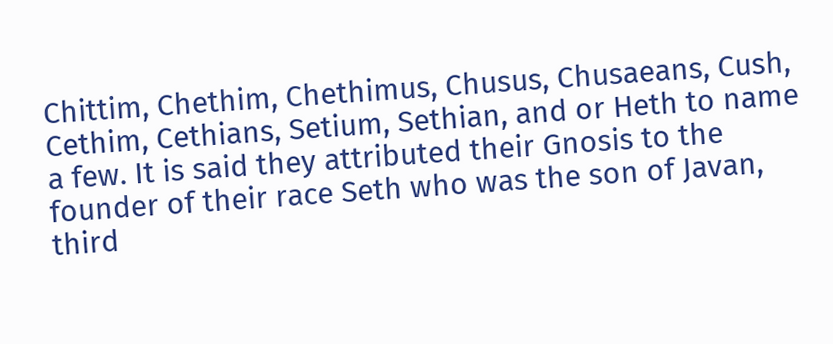Chittim, Chethim, Chethimus, Chusus, Chusaeans, Cush, Cethim, Cethians, Setium, Sethian, and or Heth to name a few. It is said they attributed their Gnosis to the founder of their race Seth who was the son of Javan, third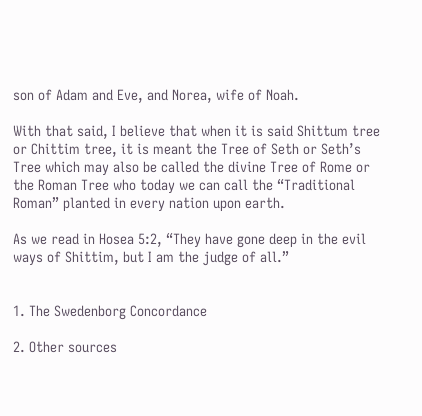son of Adam and Eve, and Norea, wife of Noah.

With that said, I believe that when it is said Shittum tree or Chittim tree, it is meant the Tree of Seth or Seth’s Tree which may also be called the divine Tree of Rome or the Roman Tree who today we can call the “Traditional Roman” planted in every nation upon earth.

As we read in Hosea 5:2, “They have gone deep in the evil ways of Shittim, but I am the judge of all.”


1. The Swedenborg Concordance

2. Other sources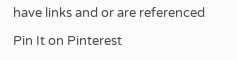have links and or are referenced

Pin It on Pinterest